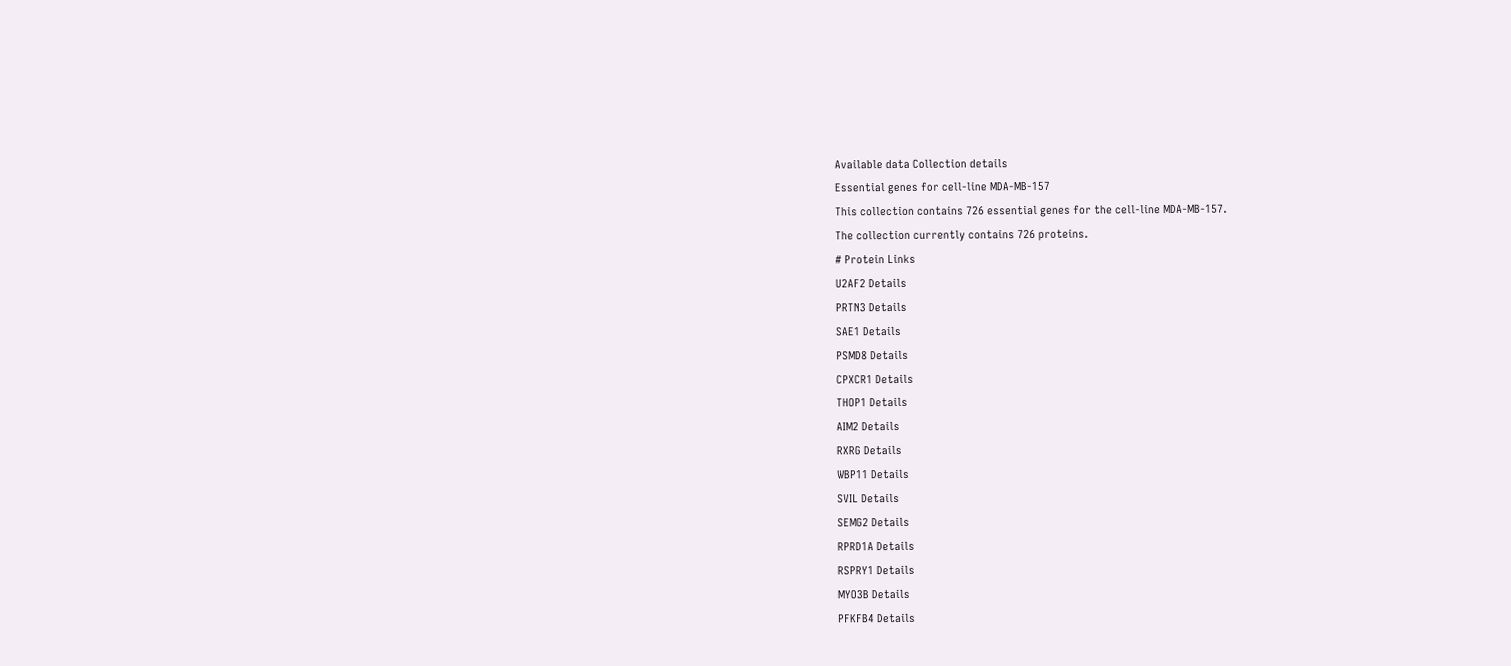Available data Collection details
Essential genes for cell-line MDA-MB-157
This collection contains 726 essential genes for the cell-line MDA-MB-157.
The collection currently contains 726 proteins.
# Protein Links
U2AF2 Details
PRTN3 Details
SAE1 Details
PSMD8 Details
CPXCR1 Details
THOP1 Details
AIM2 Details
RXRG Details
WBP11 Details
SVIL Details
SEMG2 Details
RPRD1A Details
RSPRY1 Details
MYO3B Details
PFKFB4 Details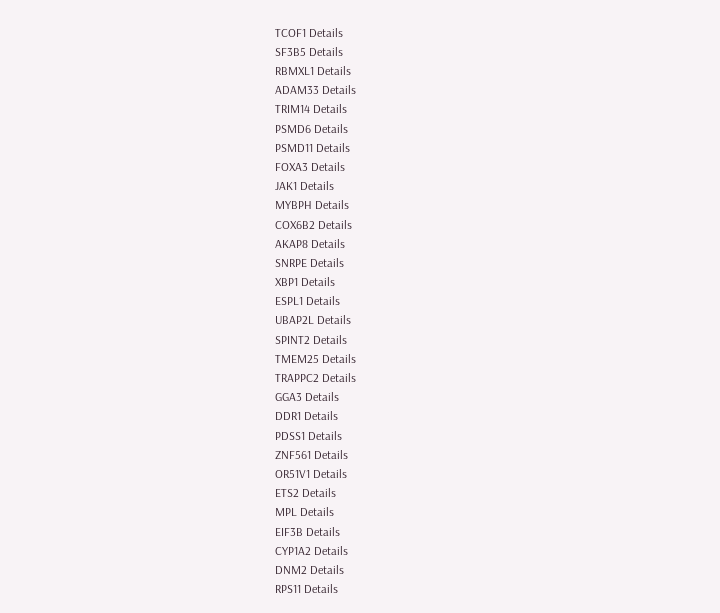TCOF1 Details
SF3B5 Details
RBMXL1 Details
ADAM33 Details
TRIM14 Details
PSMD6 Details
PSMD11 Details
FOXA3 Details
JAK1 Details
MYBPH Details
COX6B2 Details
AKAP8 Details
SNRPE Details
XBP1 Details
ESPL1 Details
UBAP2L Details
SPINT2 Details
TMEM25 Details
TRAPPC2 Details
GGA3 Details
DDR1 Details
PDSS1 Details
ZNF561 Details
OR51V1 Details
ETS2 Details
MPL Details
EIF3B Details
CYP1A2 Details
DNM2 Details
RPS11 Details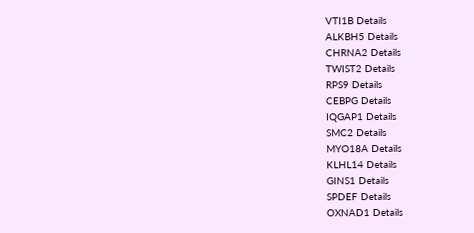VTI1B Details
ALKBH5 Details
CHRNA2 Details
TWIST2 Details
RPS9 Details
CEBPG Details
IQGAP1 Details
SMC2 Details
MYO18A Details
KLHL14 Details
GINS1 Details
SPDEF Details
OXNAD1 Details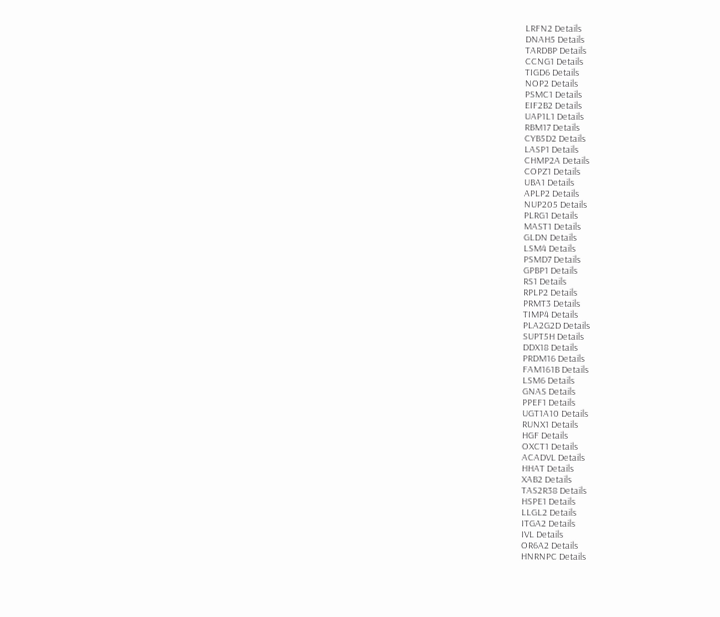LRFN2 Details
DNAH5 Details
TARDBP Details
CCNG1 Details
TIGD6 Details
NOP2 Details
PSMC1 Details
EIF2B2 Details
UAP1L1 Details
RBM17 Details
CYB5D2 Details
LASP1 Details
CHMP2A Details
COPZ1 Details
UBA1 Details
APLP2 Details
NUP205 Details
PLRG1 Details
MAST1 Details
GLDN Details
LSM4 Details
PSMD7 Details
GPBP1 Details
RS1 Details
RPLP2 Details
PRMT3 Details
TIMP4 Details
PLA2G2D Details
SUPT5H Details
DDX18 Details
PRDM16 Details
FAM161B Details
LSM6 Details
GNAS Details
PPEF1 Details
UGT1A10 Details
RUNX1 Details
HGF Details
OXCT1 Details
ACADVL Details
HHAT Details
XAB2 Details
TAS2R38 Details
HSPE1 Details
LLGL2 Details
ITGA2 Details
IVL Details
OR6A2 Details
HNRNPC Details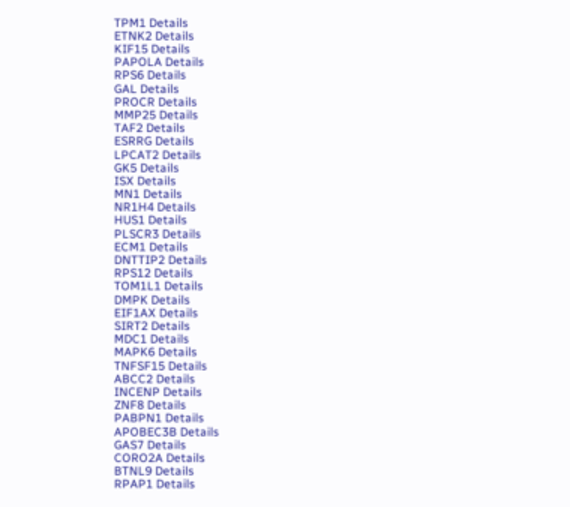TPM1 Details
ETNK2 Details
KIF15 Details
PAPOLA Details
RPS6 Details
GAL Details
PROCR Details
MMP25 Details
TAF2 Details
ESRRG Details
LPCAT2 Details
GK5 Details
ISX Details
MN1 Details
NR1H4 Details
HUS1 Details
PLSCR3 Details
ECM1 Details
DNTTIP2 Details
RPS12 Details
TOM1L1 Details
DMPK Details
EIF1AX Details
SIRT2 Details
MDC1 Details
MAPK6 Details
TNFSF15 Details
ABCC2 Details
INCENP Details
ZNF8 Details
PABPN1 Details
APOBEC3B Details
GAS7 Details
CORO2A Details
BTNL9 Details
RPAP1 Details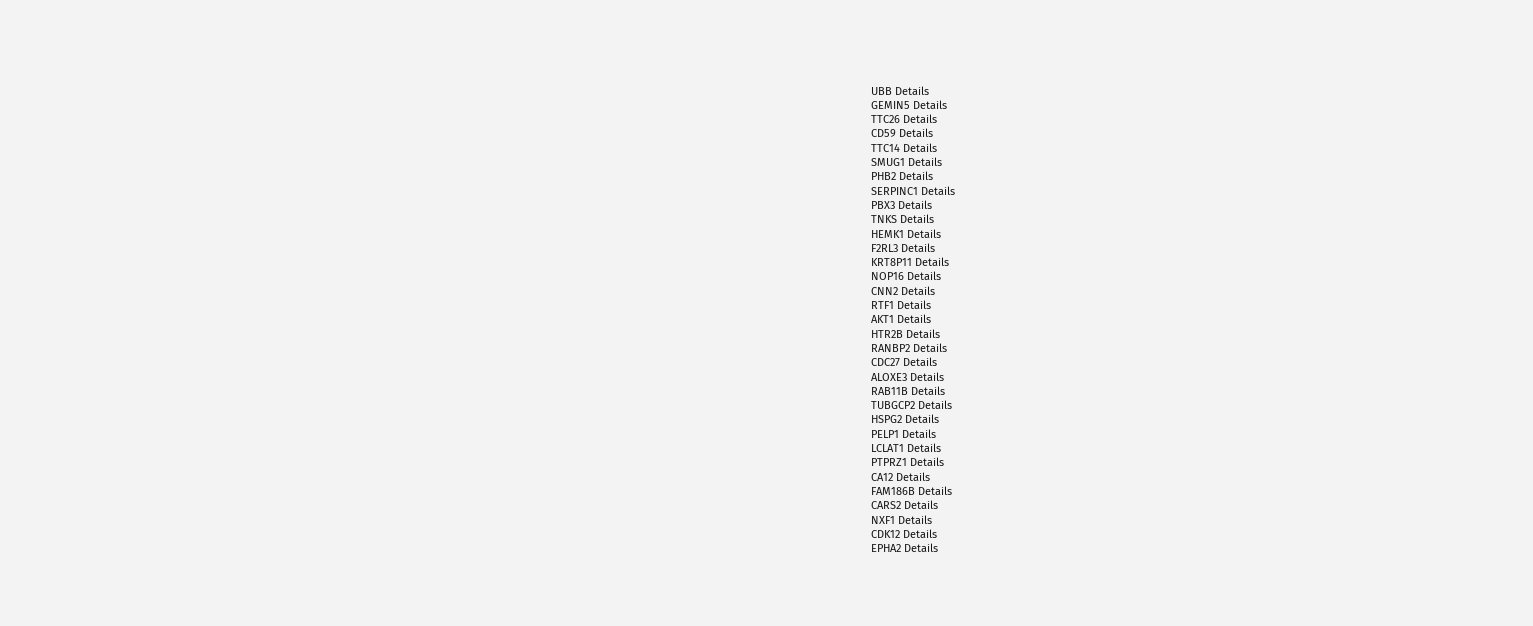UBB Details
GEMIN5 Details
TTC26 Details
CD59 Details
TTC14 Details
SMUG1 Details
PHB2 Details
SERPINC1 Details
PBX3 Details
TNKS Details
HEMK1 Details
F2RL3 Details
KRT8P11 Details
NOP16 Details
CNN2 Details
RTF1 Details
AKT1 Details
HTR2B Details
RANBP2 Details
CDC27 Details
ALOXE3 Details
RAB11B Details
TUBGCP2 Details
HSPG2 Details
PELP1 Details
LCLAT1 Details
PTPRZ1 Details
CA12 Details
FAM186B Details
CARS2 Details
NXF1 Details
CDK12 Details
EPHA2 Details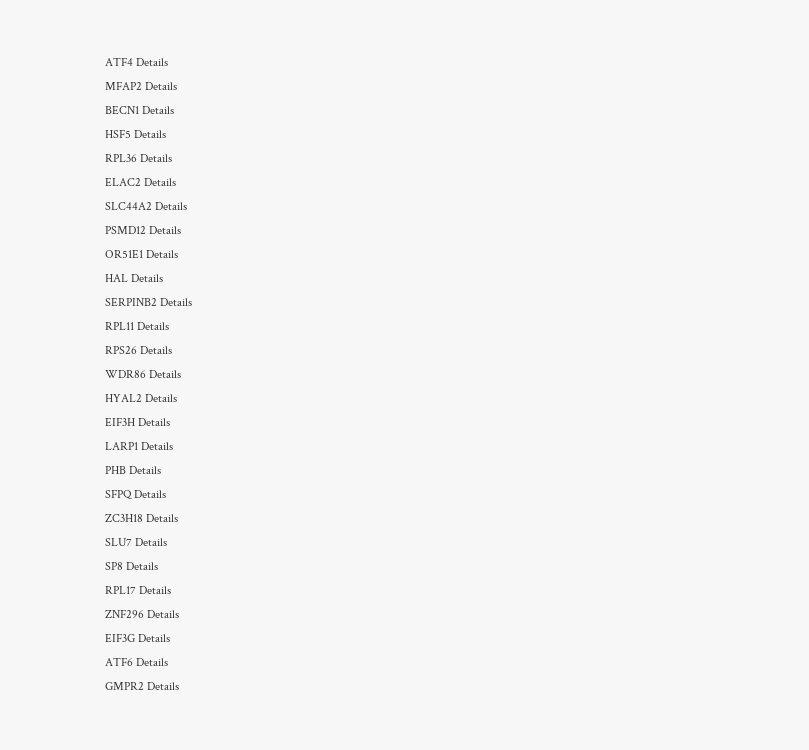ATF4 Details
MFAP2 Details
BECN1 Details
HSF5 Details
RPL36 Details
ELAC2 Details
SLC44A2 Details
PSMD12 Details
OR51E1 Details
HAL Details
SERPINB2 Details
RPL11 Details
RPS26 Details
WDR86 Details
HYAL2 Details
EIF3H Details
LARP1 Details
PHB Details
SFPQ Details
ZC3H18 Details
SLU7 Details
SP8 Details
RPL17 Details
ZNF296 Details
EIF3G Details
ATF6 Details
GMPR2 Details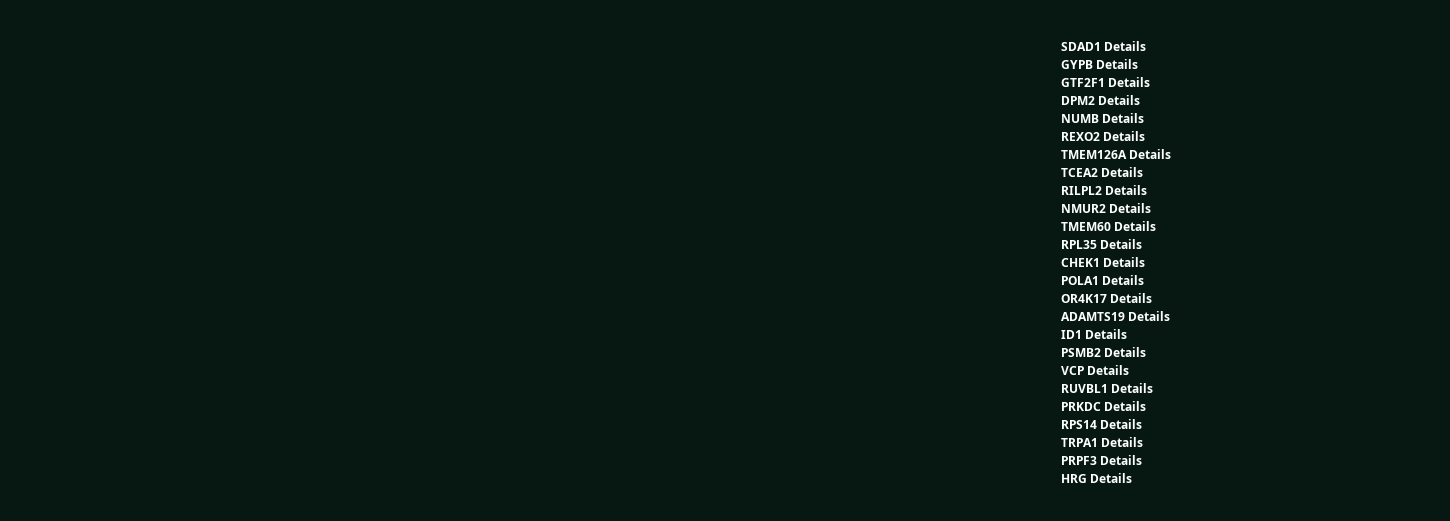SDAD1 Details
GYPB Details
GTF2F1 Details
DPM2 Details
NUMB Details
REXO2 Details
TMEM126A Details
TCEA2 Details
RILPL2 Details
NMUR2 Details
TMEM60 Details
RPL35 Details
CHEK1 Details
POLA1 Details
OR4K17 Details
ADAMTS19 Details
ID1 Details
PSMB2 Details
VCP Details
RUVBL1 Details
PRKDC Details
RPS14 Details
TRPA1 Details
PRPF3 Details
HRG Details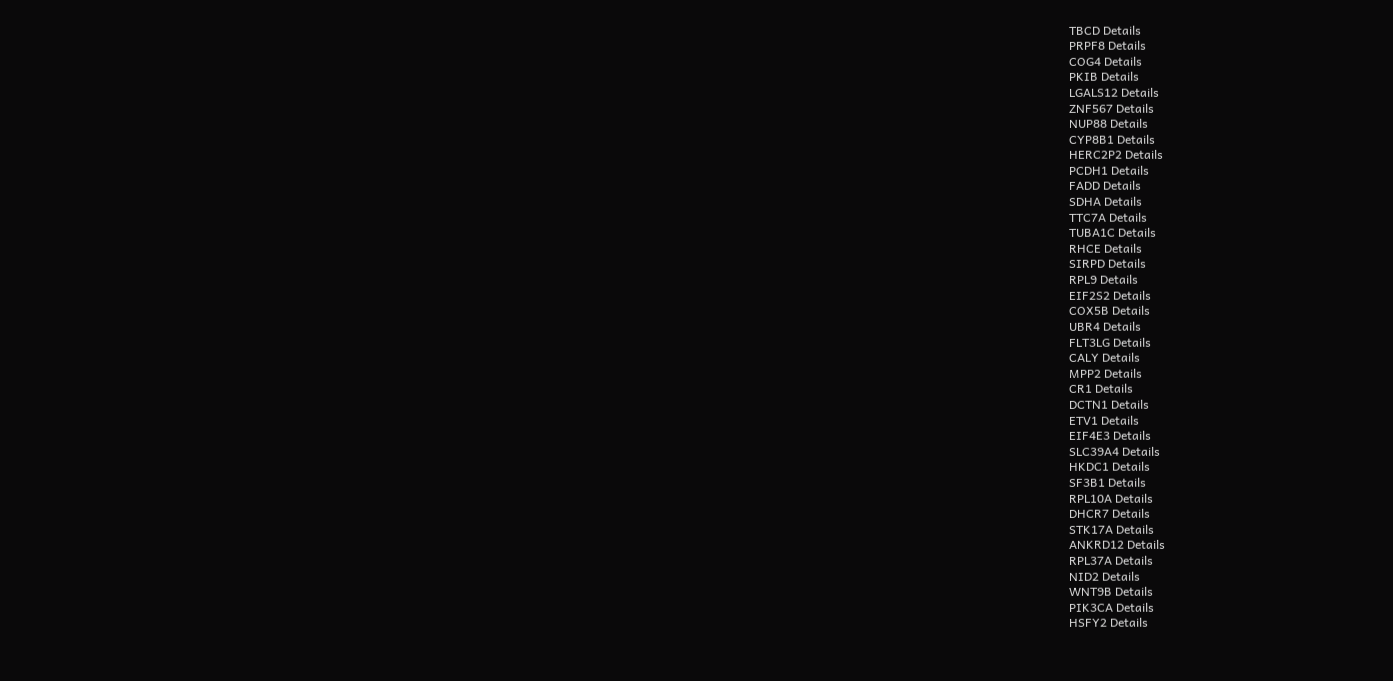TBCD Details
PRPF8 Details
COG4 Details
PKIB Details
LGALS12 Details
ZNF567 Details
NUP88 Details
CYP8B1 Details
HERC2P2 Details
PCDH1 Details
FADD Details
SDHA Details
TTC7A Details
TUBA1C Details
RHCE Details
SIRPD Details
RPL9 Details
EIF2S2 Details
COX5B Details
UBR4 Details
FLT3LG Details
CALY Details
MPP2 Details
CR1 Details
DCTN1 Details
ETV1 Details
EIF4E3 Details
SLC39A4 Details
HKDC1 Details
SF3B1 Details
RPL10A Details
DHCR7 Details
STK17A Details
ANKRD12 Details
RPL37A Details
NID2 Details
WNT9B Details
PIK3CA Details
HSFY2 Details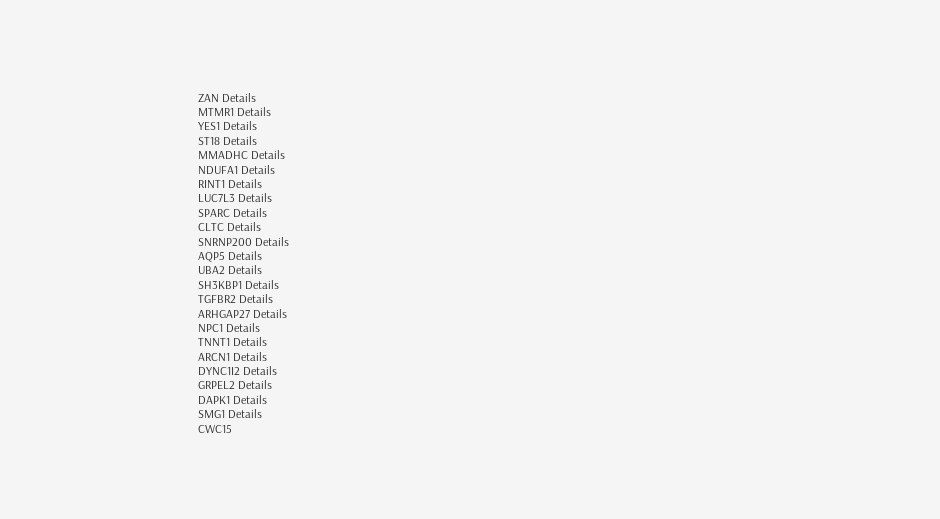ZAN Details
MTMR1 Details
YES1 Details
ST18 Details
MMADHC Details
NDUFA1 Details
RINT1 Details
LUC7L3 Details
SPARC Details
CLTC Details
SNRNP200 Details
AQP5 Details
UBA2 Details
SH3KBP1 Details
TGFBR2 Details
ARHGAP27 Details
NPC1 Details
TNNT1 Details
ARCN1 Details
DYNC1I2 Details
GRPEL2 Details
DAPK1 Details
SMG1 Details
CWC15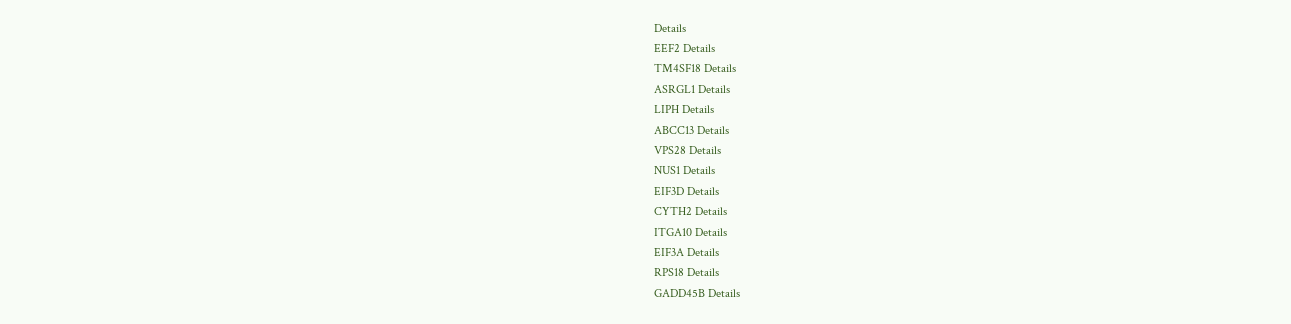Details
EEF2 Details
TM4SF18 Details
ASRGL1 Details
LIPH Details
ABCC13 Details
VPS28 Details
NUS1 Details
EIF3D Details
CYTH2 Details
ITGA10 Details
EIF3A Details
RPS18 Details
GADD45B Details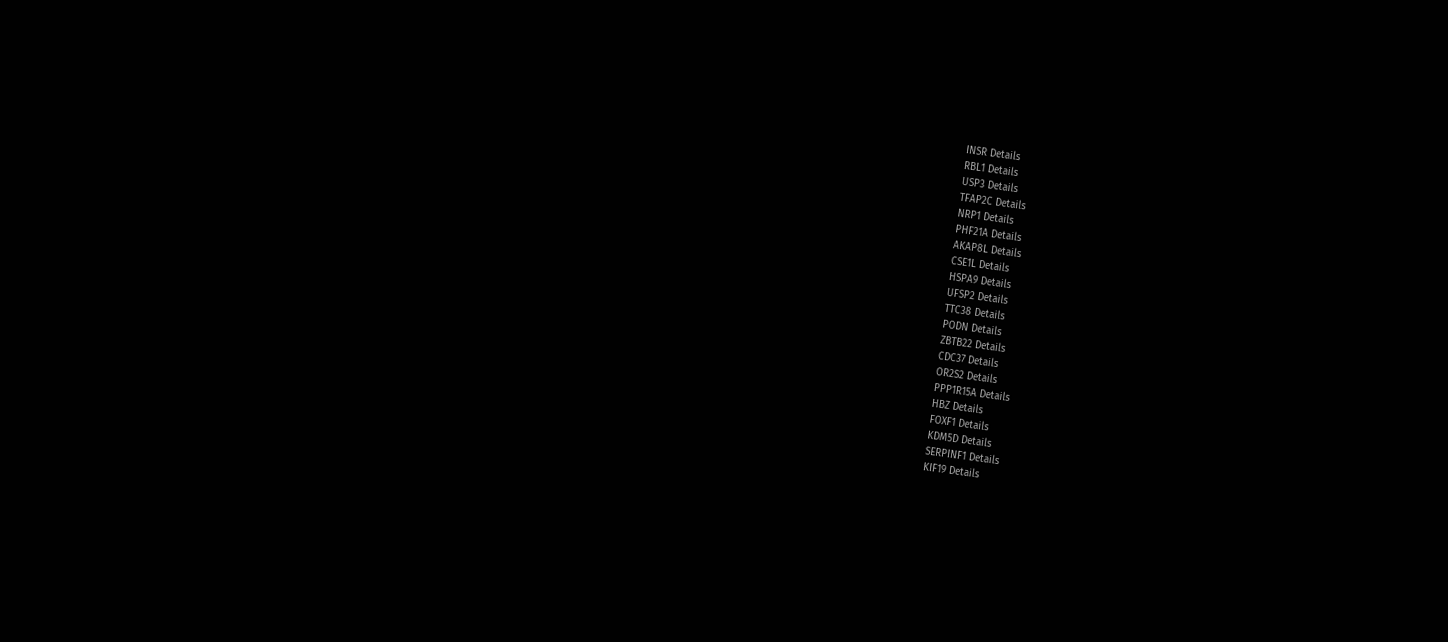INSR Details
RBL1 Details
USP3 Details
TFAP2C Details
NRP1 Details
PHF21A Details
AKAP8L Details
CSE1L Details
HSPA9 Details
UFSP2 Details
TTC38 Details
PODN Details
ZBTB22 Details
CDC37 Details
OR2S2 Details
PPP1R15A Details
HBZ Details
FOXF1 Details
KDM5D Details
SERPINF1 Details
KIF19 Details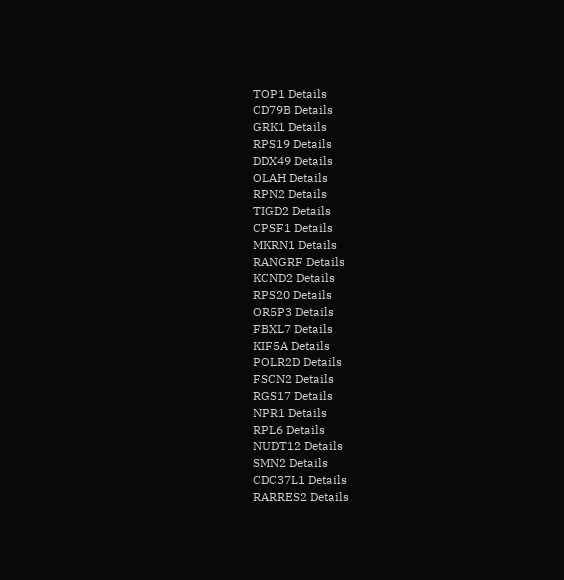TOP1 Details
CD79B Details
GRK1 Details
RPS19 Details
DDX49 Details
OLAH Details
RPN2 Details
TIGD2 Details
CPSF1 Details
MKRN1 Details
RANGRF Details
KCND2 Details
RPS20 Details
OR5P3 Details
FBXL7 Details
KIF5A Details
POLR2D Details
FSCN2 Details
RGS17 Details
NPR1 Details
RPL6 Details
NUDT12 Details
SMN2 Details
CDC37L1 Details
RARRES2 Details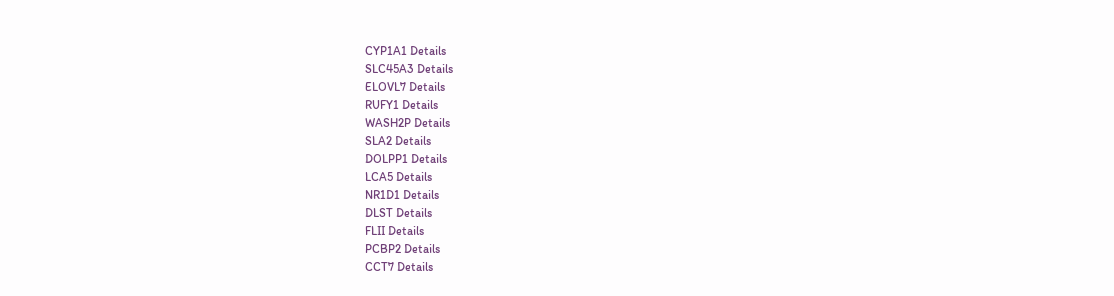CYP1A1 Details
SLC45A3 Details
ELOVL7 Details
RUFY1 Details
WASH2P Details
SLA2 Details
DOLPP1 Details
LCA5 Details
NR1D1 Details
DLST Details
FLII Details
PCBP2 Details
CCT7 Details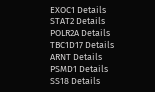EXOC1 Details
STAT2 Details
POLR2A Details
TBC1D17 Details
ARNT Details
PSMD1 Details
SS18 Details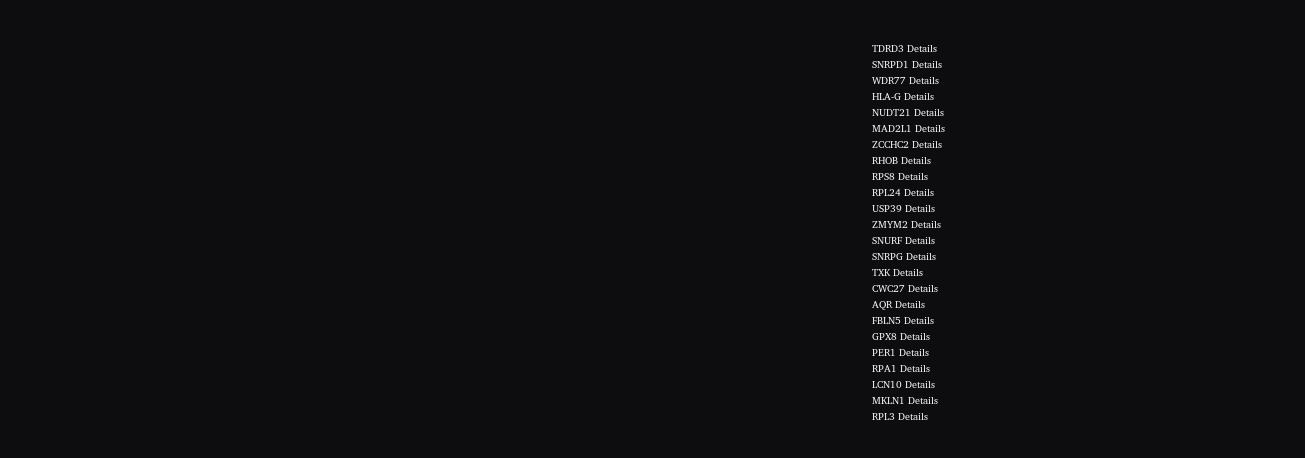TDRD3 Details
SNRPD1 Details
WDR77 Details
HLA-G Details
NUDT21 Details
MAD2L1 Details
ZCCHC2 Details
RHOB Details
RPS8 Details
RPL24 Details
USP39 Details
ZMYM2 Details
SNURF Details
SNRPG Details
TXK Details
CWC27 Details
AQR Details
FBLN5 Details
GPX8 Details
PER1 Details
RPA1 Details
LCN10 Details
MKLN1 Details
RPL3 Details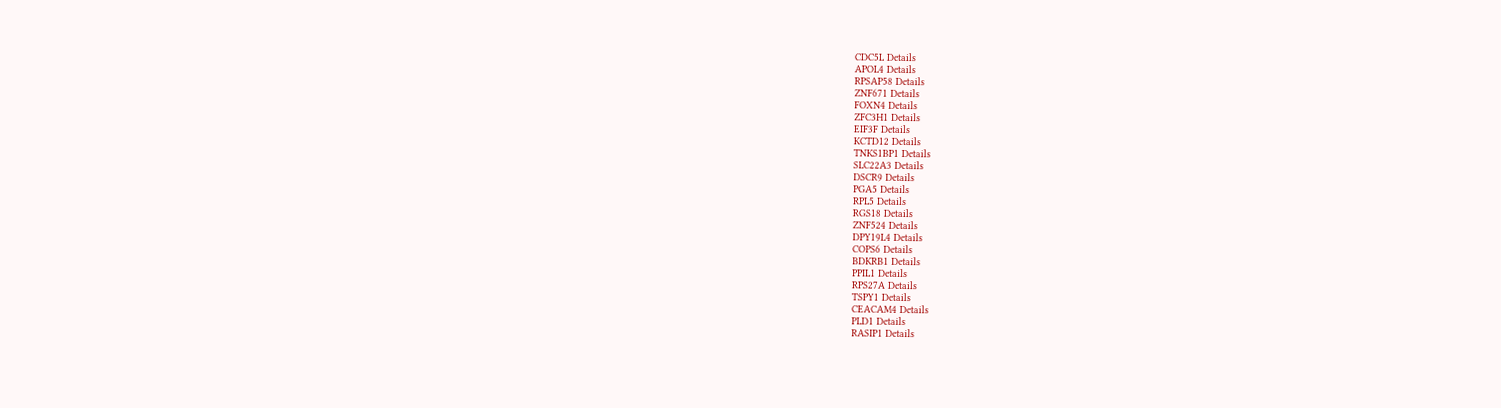CDC5L Details
APOL4 Details
RPSAP58 Details
ZNF671 Details
FOXN4 Details
ZFC3H1 Details
EIF3F Details
KCTD12 Details
TNKS1BP1 Details
SLC22A3 Details
DSCR9 Details
PGA5 Details
RPL5 Details
RGS18 Details
ZNF524 Details
DPY19L4 Details
COPS6 Details
BDKRB1 Details
PPIL1 Details
RPS27A Details
TSPY1 Details
CEACAM4 Details
PLD1 Details
RASIP1 Details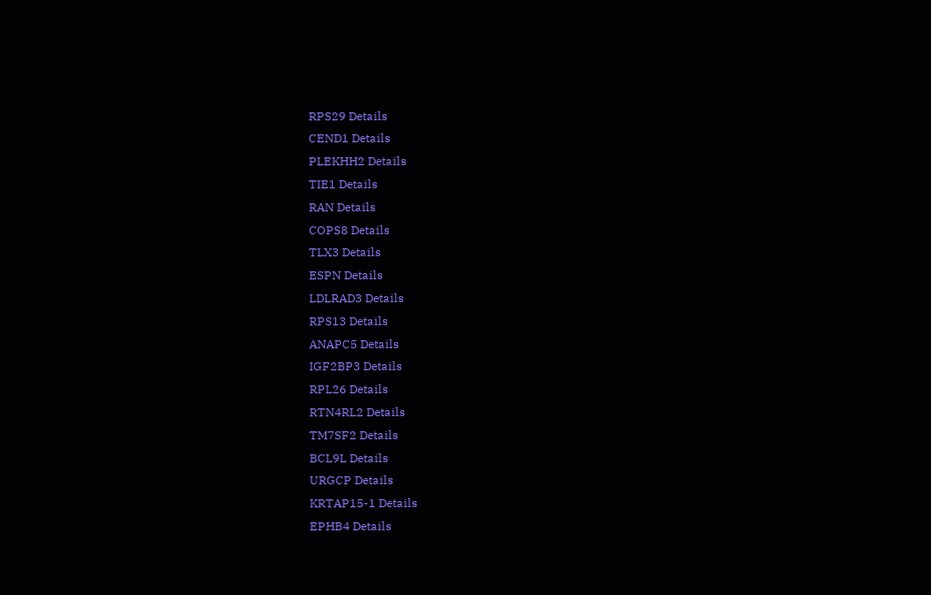RPS29 Details
CEND1 Details
PLEKHH2 Details
TIE1 Details
RAN Details
COPS8 Details
TLX3 Details
ESPN Details
LDLRAD3 Details
RPS13 Details
ANAPC5 Details
IGF2BP3 Details
RPL26 Details
RTN4RL2 Details
TM7SF2 Details
BCL9L Details
URGCP Details
KRTAP15-1 Details
EPHB4 Details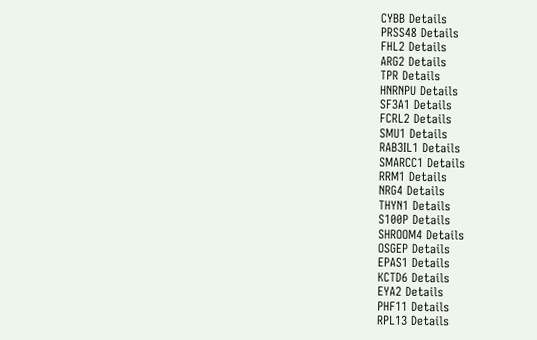CYBB Details
PRSS48 Details
FHL2 Details
ARG2 Details
TPR Details
HNRNPU Details
SF3A1 Details
FCRL2 Details
SMU1 Details
RAB3IL1 Details
SMARCC1 Details
RRM1 Details
NRG4 Details
THYN1 Details
S100P Details
SHROOM4 Details
OSGEP Details
EPAS1 Details
KCTD6 Details
EYA2 Details
PHF11 Details
RPL13 Details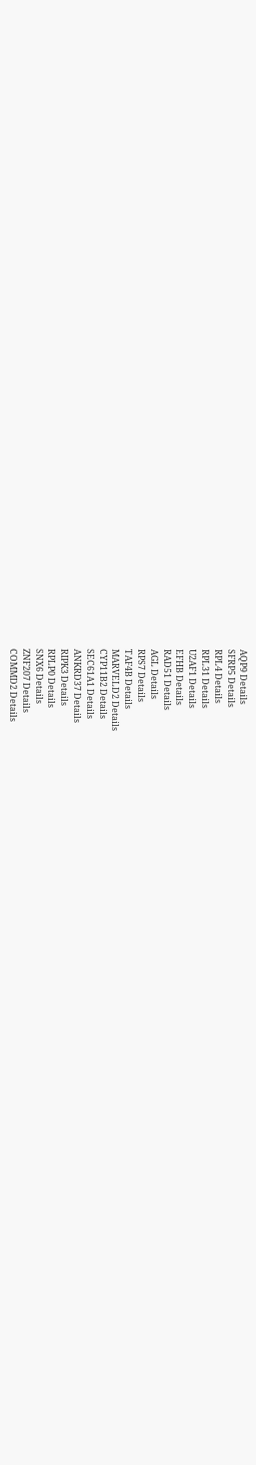AQP9 Details
SFRP5 Details
RPL4 Details
RPL31 Details
U2AF1 Details
EFHB Details
RAD51 Details
AGL Details
RPS7 Details
TAF4B Details
MARVELD2 Details
CYP11B2 Details
SEC61A1 Details
ANKRD37 Details
RIPK3 Details
RPLP0 Details
SNX6 Details
ZNF207 Details
COMMD2 Details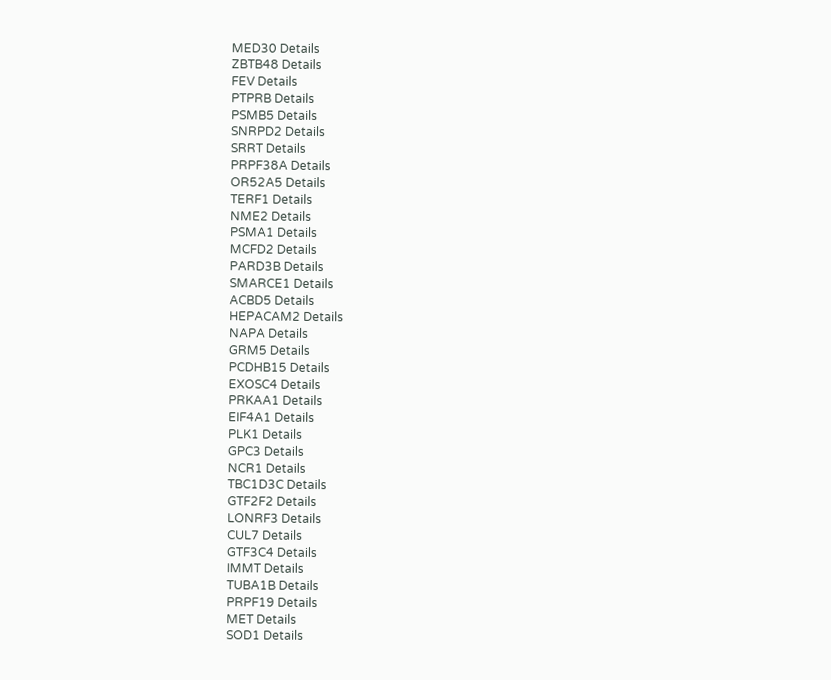MED30 Details
ZBTB48 Details
FEV Details
PTPRB Details
PSMB5 Details
SNRPD2 Details
SRRT Details
PRPF38A Details
OR52A5 Details
TERF1 Details
NME2 Details
PSMA1 Details
MCFD2 Details
PARD3B Details
SMARCE1 Details
ACBD5 Details
HEPACAM2 Details
NAPA Details
GRM5 Details
PCDHB15 Details
EXOSC4 Details
PRKAA1 Details
EIF4A1 Details
PLK1 Details
GPC3 Details
NCR1 Details
TBC1D3C Details
GTF2F2 Details
LONRF3 Details
CUL7 Details
GTF3C4 Details
IMMT Details
TUBA1B Details
PRPF19 Details
MET Details
SOD1 Details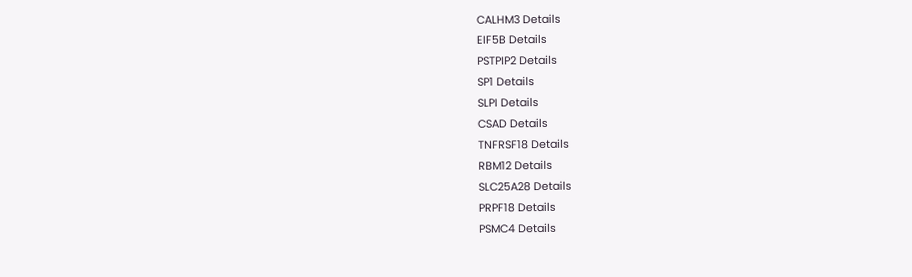CALHM3 Details
EIF5B Details
PSTPIP2 Details
SP1 Details
SLPI Details
CSAD Details
TNFRSF18 Details
RBM12 Details
SLC25A28 Details
PRPF18 Details
PSMC4 Details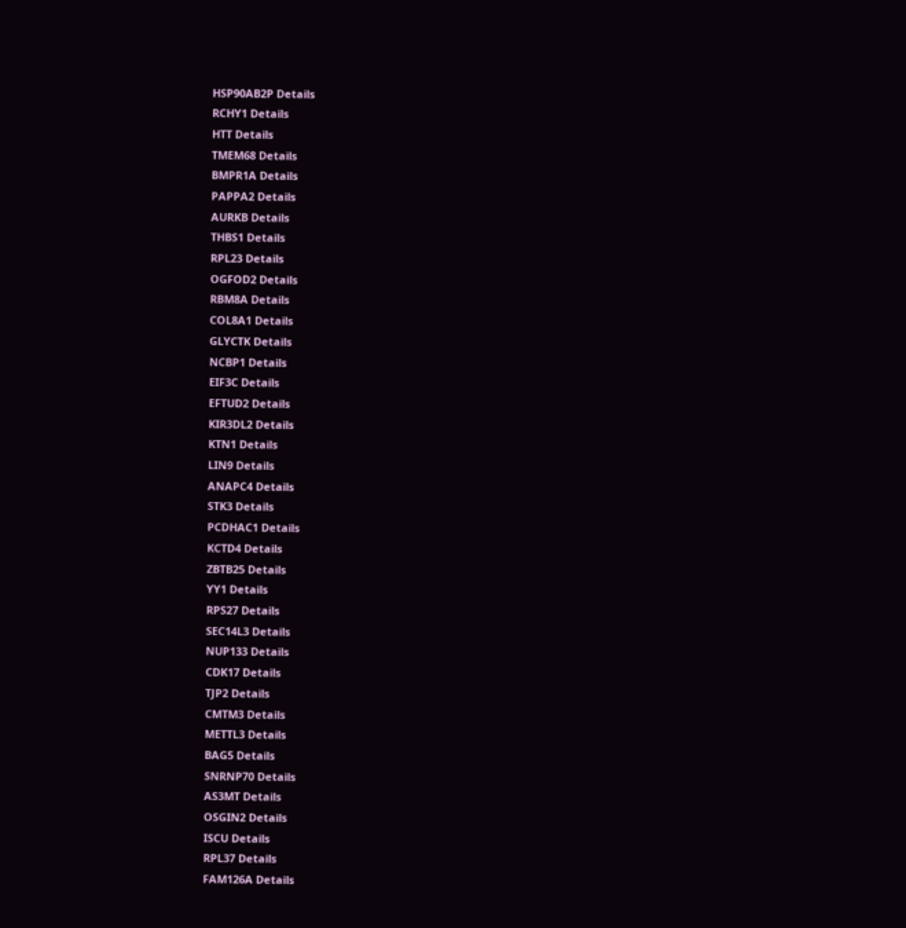HSP90AB2P Details
RCHY1 Details
HTT Details
TMEM68 Details
BMPR1A Details
PAPPA2 Details
AURKB Details
THBS1 Details
RPL23 Details
OGFOD2 Details
RBM8A Details
COL8A1 Details
GLYCTK Details
NCBP1 Details
EIF3C Details
EFTUD2 Details
KIR3DL2 Details
KTN1 Details
LIN9 Details
ANAPC4 Details
STK3 Details
PCDHAC1 Details
KCTD4 Details
ZBTB25 Details
YY1 Details
RPS27 Details
SEC14L3 Details
NUP133 Details
CDK17 Details
TJP2 Details
CMTM3 Details
METTL3 Details
BAG5 Details
SNRNP70 Details
AS3MT Details
OSGIN2 Details
ISCU Details
RPL37 Details
FAM126A Details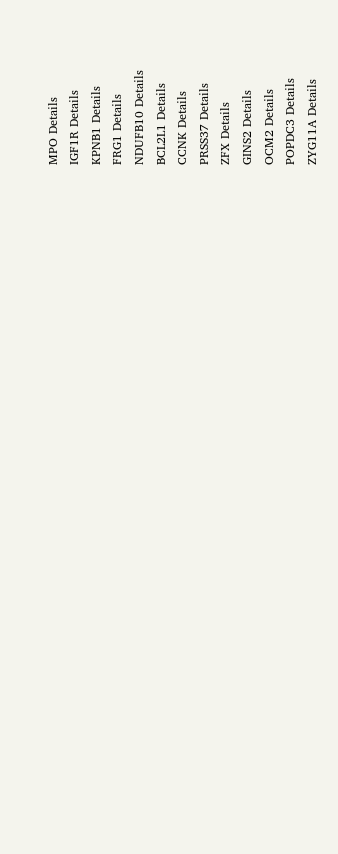MPO Details
IGF1R Details
KPNB1 Details
FRG1 Details
NDUFB10 Details
BCL2L1 Details
CCNK Details
PRSS37 Details
ZFX Details
GINS2 Details
OCM2 Details
POPDC3 Details
ZYG11A Details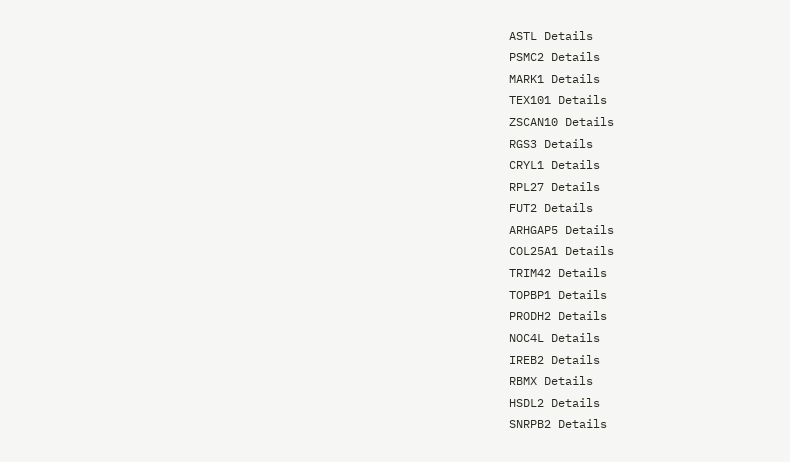ASTL Details
PSMC2 Details
MARK1 Details
TEX101 Details
ZSCAN10 Details
RGS3 Details
CRYL1 Details
RPL27 Details
FUT2 Details
ARHGAP5 Details
COL25A1 Details
TRIM42 Details
TOPBP1 Details
PRODH2 Details
NOC4L Details
IREB2 Details
RBMX Details
HSDL2 Details
SNRPB2 Details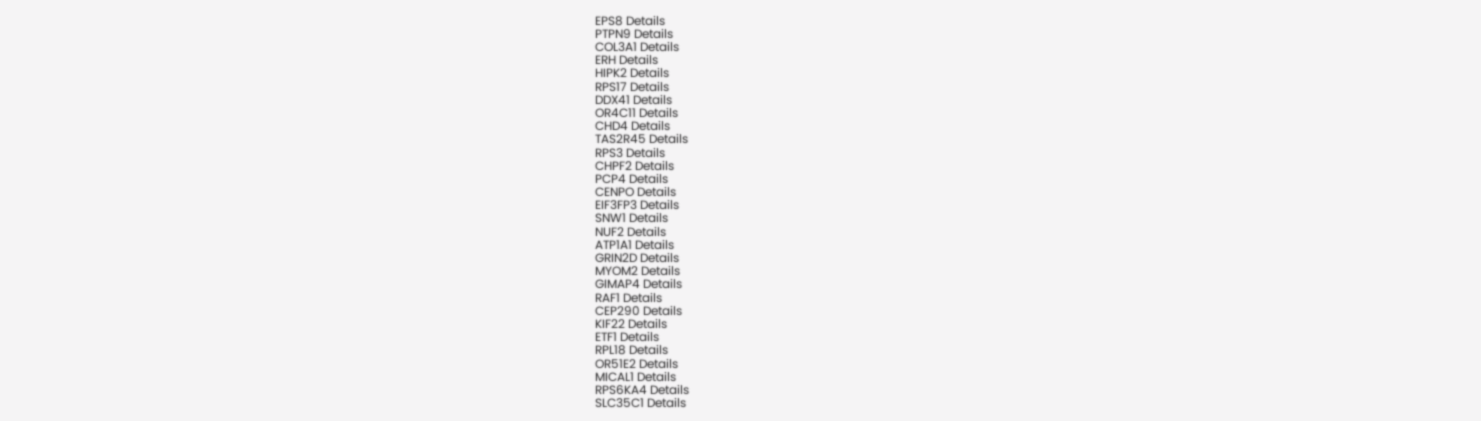EPS8 Details
PTPN9 Details
COL3A1 Details
ERH Details
HIPK2 Details
RPS17 Details
DDX41 Details
OR4C11 Details
CHD4 Details
TAS2R45 Details
RPS3 Details
CHPF2 Details
PCP4 Details
CENPO Details
EIF3FP3 Details
SNW1 Details
NUF2 Details
ATP1A1 Details
GRIN2D Details
MYOM2 Details
GIMAP4 Details
RAF1 Details
CEP290 Details
KIF22 Details
ETF1 Details
RPL18 Details
OR51E2 Details
MICAL1 Details
RPS6KA4 Details
SLC35C1 Details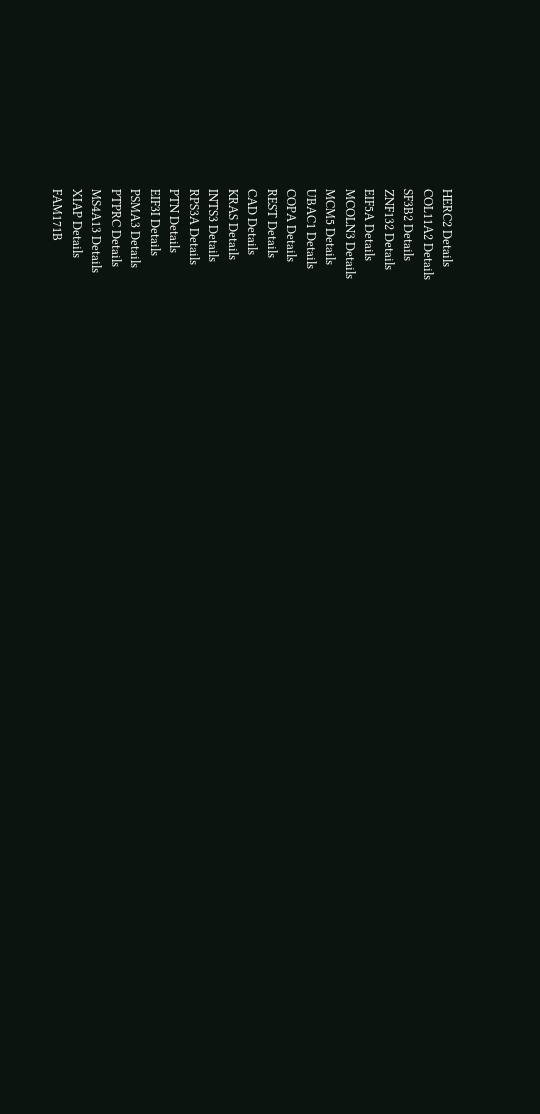HERC2 Details
COL11A2 Details
SF3B2 Details
ZNF132 Details
EIF5A Details
MCOLN3 Details
MCM5 Details
UBAC1 Details
COPA Details
REST Details
CAD Details
KRAS Details
INTS3 Details
RPS3A Details
PTN Details
EIF3I Details
PSMA3 Details
PTPRC Details
MS4A13 Details
XIAP Details
FAM171B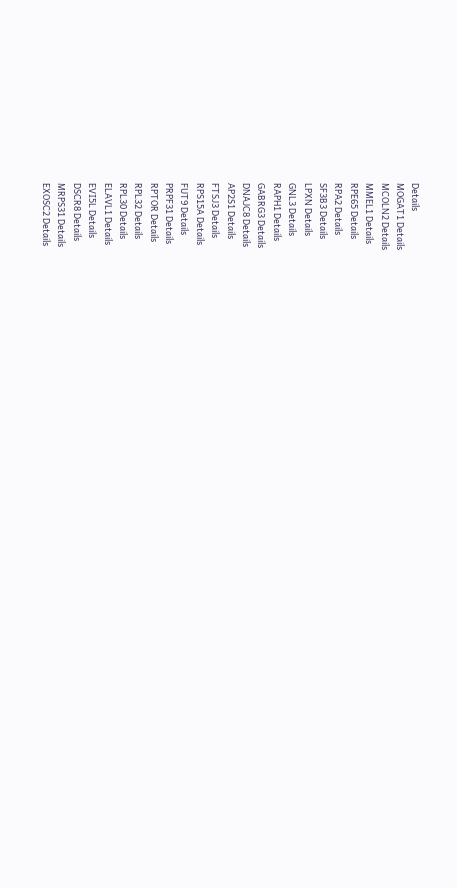Details
MOGAT1 Details
MCOLN2 Details
MMEL1 Details
RPE65 Details
RPA2 Details
SF3B3 Details
LPXN Details
GNL3 Details
RAPH1 Details
GABRG3 Details
DNAJC8 Details
AP2S1 Details
FTSJ3 Details
RPS15A Details
FUT9 Details
PRPF31 Details
RPTOR Details
RPL32 Details
RPL30 Details
ELAVL1 Details
EVI5L Details
DSCR8 Details
MRPS31 Details
EXOSC2 Details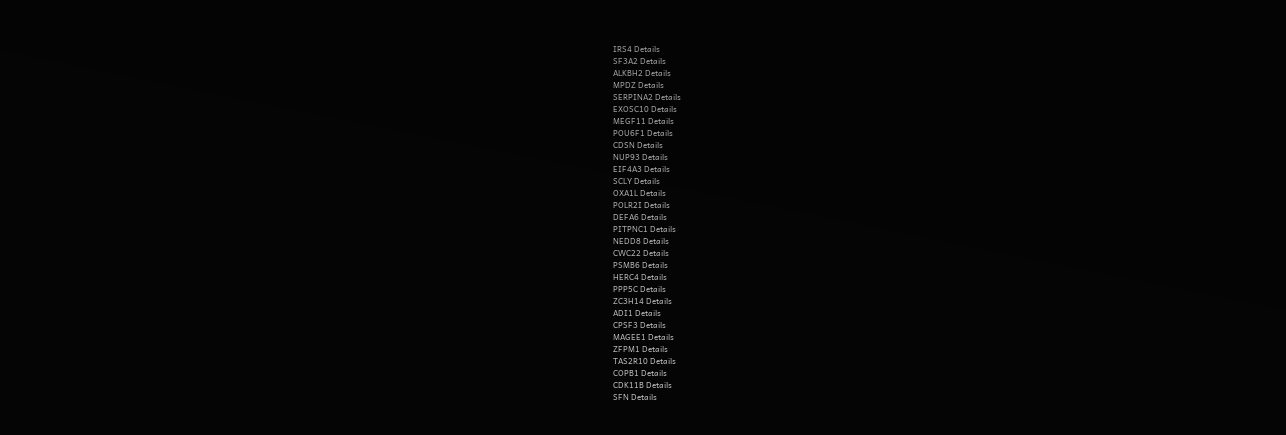IRS4 Details
SF3A2 Details
ALKBH2 Details
MPDZ Details
SERPINA2 Details
EXOSC10 Details
MEGF11 Details
POU6F1 Details
CDSN Details
NUP93 Details
EIF4A3 Details
SCLY Details
OXA1L Details
POLR2I Details
DEFA6 Details
PITPNC1 Details
NEDD8 Details
CWC22 Details
PSMB6 Details
HERC4 Details
PPP5C Details
ZC3H14 Details
ADI1 Details
CPSF3 Details
MAGEE1 Details
ZFPM1 Details
TAS2R10 Details
COPB1 Details
CDK11B Details
SFN Details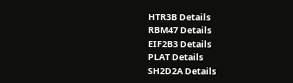HTR3B Details
RBM47 Details
EIF2B3 Details
PLAT Details
SH2D2A Details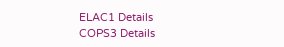ELAC1 Details
COPS3 Details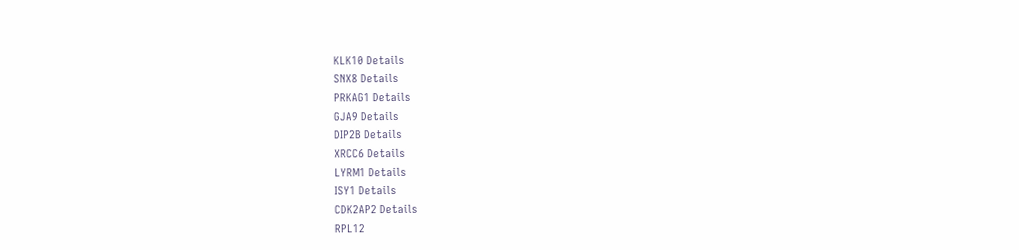KLK10 Details
SNX8 Details
PRKAG1 Details
GJA9 Details
DIP2B Details
XRCC6 Details
LYRM1 Details
ISY1 Details
CDK2AP2 Details
RPL12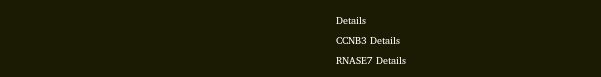Details
CCNB3 Details
RNASE7 Details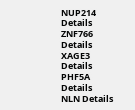NUP214 Details
ZNF766 Details
XAGE3 Details
PHF5A Details
NLN Details